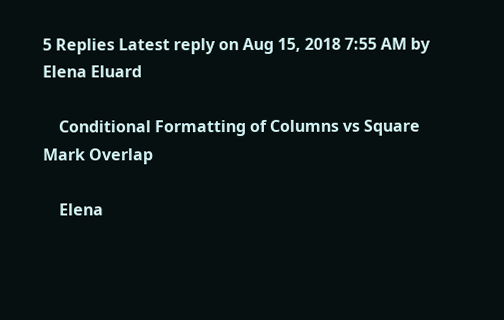5 Replies Latest reply on Aug 15, 2018 7:55 AM by Elena Eluard

    Conditional Formatting of Columns vs Square Mark Overlap

    Elena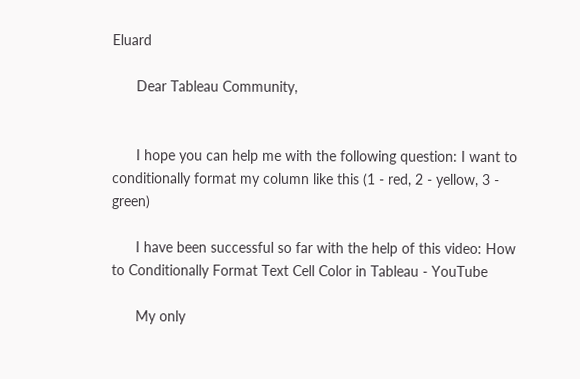Eluard

      Dear Tableau Community,


      I hope you can help me with the following question: I want to conditionally format my column like this (1 - red, 2 - yellow, 3 - green)

      I have been successful so far with the help of this video: How to Conditionally Format Text Cell Color in Tableau - YouTube

      My only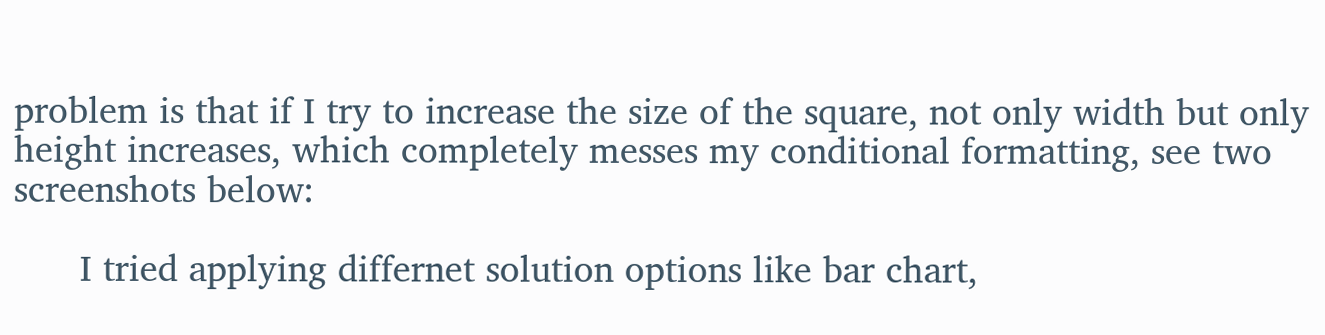problem is that if I try to increase the size of the square, not only width but only height increases, which completely messes my conditional formatting, see two screenshots below:

      I tried applying differnet solution options like bar chart,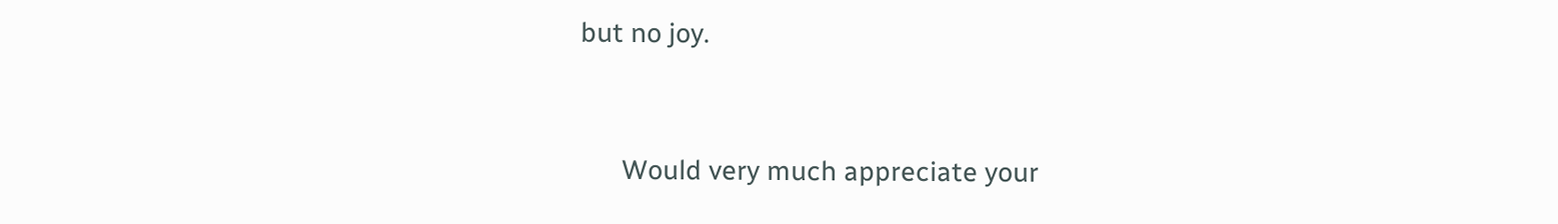but no joy.


      Would very much appreciate your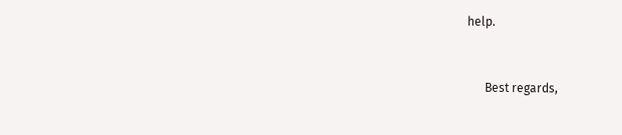help.


      Best regards,